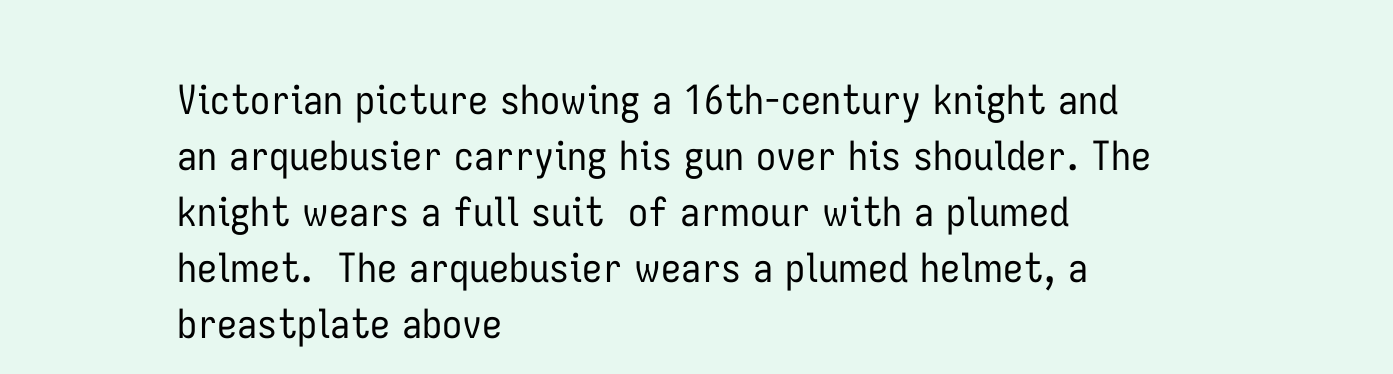Victorian picture showing a 16th-century knight and an arquebusier carrying his gun over his shoulder. The knight wears a full suit  of armour with a plumed helmet.  The arquebusier wears a plumed helmet, a breastplate above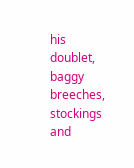his doublet, baggy breeches, stockings and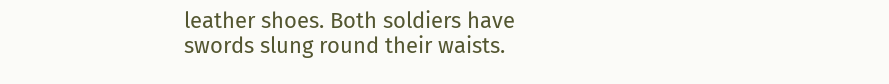leather shoes. Both soldiers have swords slung round their waists.